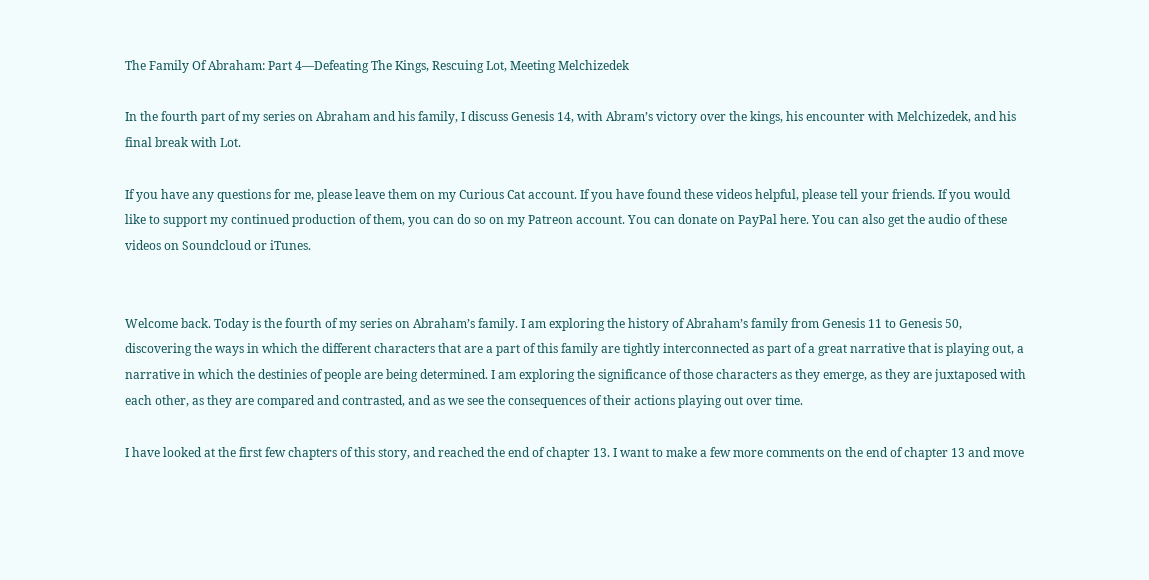The Family Of Abraham: Part 4—Defeating The Kings, Rescuing Lot, Meeting Melchizedek

In the fourth part of my series on Abraham and his family, I discuss Genesis 14, with Abram’s victory over the kings, his encounter with Melchizedek, and his final break with Lot.

If you have any questions for me, please leave them on my Curious Cat account. If you have found these videos helpful, please tell your friends. If you would like to support my continued production of them, you can do so on my Patreon account. You can donate on PayPal here. You can also get the audio of these videos on Soundcloud or iTunes.


Welcome back. Today is the fourth of my series on Abraham’s family. I am exploring the history of Abraham’s family from Genesis 11 to Genesis 50, discovering the ways in which the different characters that are a part of this family are tightly interconnected as part of a great narrative that is playing out, a narrative in which the destinies of people are being determined. I am exploring the significance of those characters as they emerge, as they are juxtaposed with each other, as they are compared and contrasted, and as we see the consequences of their actions playing out over time.

I have looked at the first few chapters of this story, and reached the end of chapter 13. I want to make a few more comments on the end of chapter 13 and move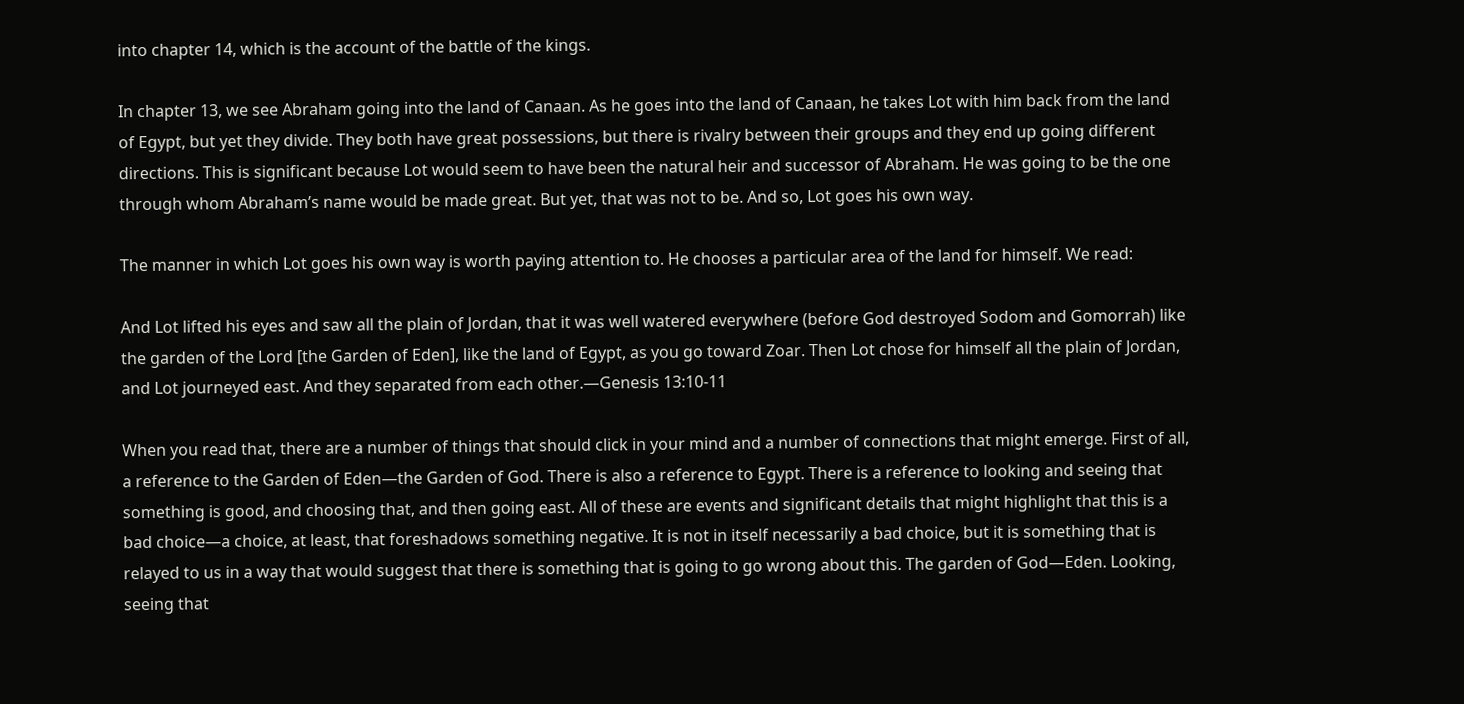into chapter 14, which is the account of the battle of the kings.

In chapter 13, we see Abraham going into the land of Canaan. As he goes into the land of Canaan, he takes Lot with him back from the land of Egypt, but yet they divide. They both have great possessions, but there is rivalry between their groups and they end up going different directions. This is significant because Lot would seem to have been the natural heir and successor of Abraham. He was going to be the one through whom Abraham’s name would be made great. But yet, that was not to be. And so, Lot goes his own way.

The manner in which Lot goes his own way is worth paying attention to. He chooses a particular area of the land for himself. We read:

And Lot lifted his eyes and saw all the plain of Jordan, that it was well watered everywhere (before God destroyed Sodom and Gomorrah) like the garden of the Lord [the Garden of Eden], like the land of Egypt, as you go toward Zoar. Then Lot chose for himself all the plain of Jordan, and Lot journeyed east. And they separated from each other.—Genesis 13:10-11

When you read that, there are a number of things that should click in your mind and a number of connections that might emerge. First of all, a reference to the Garden of Eden—the Garden of God. There is also a reference to Egypt. There is a reference to looking and seeing that something is good, and choosing that, and then going east. All of these are events and significant details that might highlight that this is a bad choice—a choice, at least, that foreshadows something negative. It is not in itself necessarily a bad choice, but it is something that is relayed to us in a way that would suggest that there is something that is going to go wrong about this. The garden of God—Eden. Looking, seeing that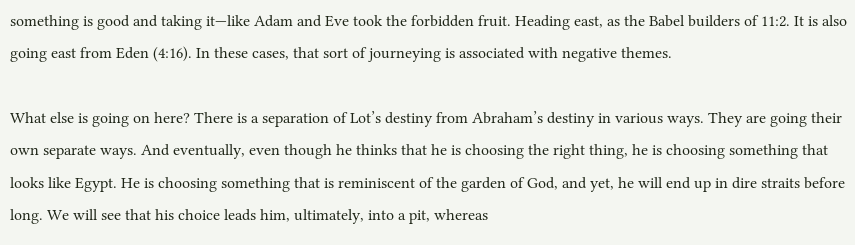something is good and taking it—like Adam and Eve took the forbidden fruit. Heading east, as the Babel builders of 11:2. It is also going east from Eden (4:16). In these cases, that sort of journeying is associated with negative themes.

What else is going on here? There is a separation of Lot’s destiny from Abraham’s destiny in various ways. They are going their own separate ways. And eventually, even though he thinks that he is choosing the right thing, he is choosing something that looks like Egypt. He is choosing something that is reminiscent of the garden of God, and yet, he will end up in dire straits before long. We will see that his choice leads him, ultimately, into a pit, whereas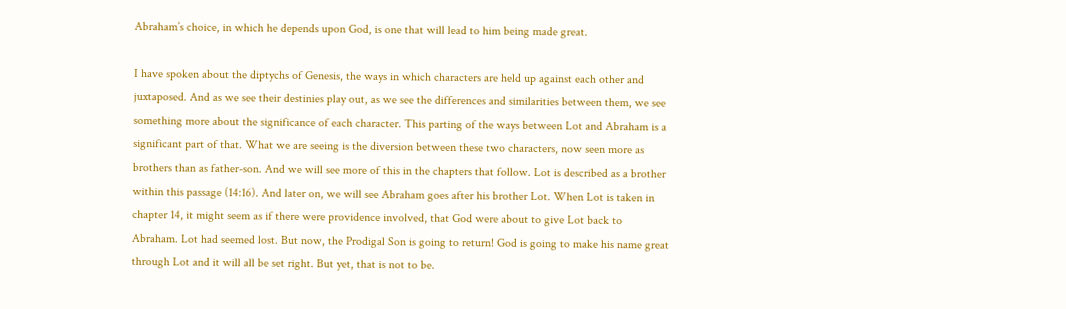Abraham’s choice, in which he depends upon God, is one that will lead to him being made great.

I have spoken about the diptychs of Genesis, the ways in which characters are held up against each other and juxtaposed. And as we see their destinies play out, as we see the differences and similarities between them, we see something more about the significance of each character. This parting of the ways between Lot and Abraham is a significant part of that. What we are seeing is the diversion between these two characters, now seen more as brothers than as father-son. And we will see more of this in the chapters that follow. Lot is described as a brother within this passage (14:16). And later on, we will see Abraham goes after his brother Lot. When Lot is taken in chapter 14, it might seem as if there were providence involved, that God were about to give Lot back to Abraham. Lot had seemed lost. But now, the Prodigal Son is going to return! God is going to make his name great through Lot and it will all be set right. But yet, that is not to be.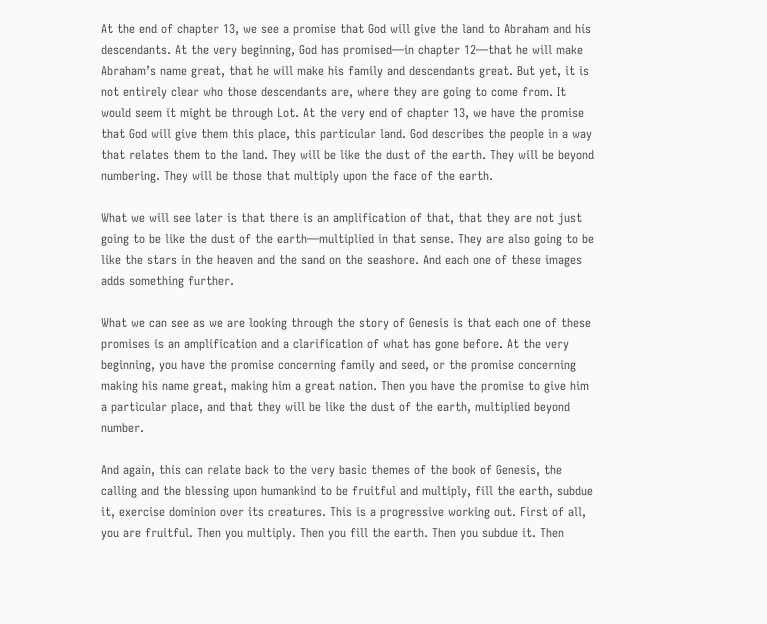At the end of chapter 13, we see a promise that God will give the land to Abraham and his descendants. At the very beginning, God has promised—in chapter 12—that he will make Abraham’s name great, that he will make his family and descendants great. But yet, it is not entirely clear who those descendants are, where they are going to come from. It would seem it might be through Lot. At the very end of chapter 13, we have the promise that God will give them this place, this particular land. God describes the people in a way that relates them to the land. They will be like the dust of the earth. They will be beyond numbering. They will be those that multiply upon the face of the earth.

What we will see later is that there is an amplification of that, that they are not just going to be like the dust of the earth—multiplied in that sense. They are also going to be like the stars in the heaven and the sand on the seashore. And each one of these images adds something further.

What we can see as we are looking through the story of Genesis is that each one of these promises is an amplification and a clarification of what has gone before. At the very beginning, you have the promise concerning family and seed, or the promise concerning making his name great, making him a great nation. Then you have the promise to give him a particular place, and that they will be like the dust of the earth, multiplied beyond number.

And again, this can relate back to the very basic themes of the book of Genesis, the calling and the blessing upon humankind to be fruitful and multiply, fill the earth, subdue it, exercise dominion over its creatures. This is a progressive working out. First of all, you are fruitful. Then you multiply. Then you fill the earth. Then you subdue it. Then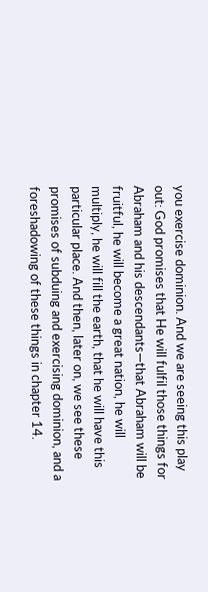you exercise dominion. And we are seeing this play out: God promises that He will fulfil those things for Abraham and his descendants—that Abraham will be fruitful, he will become a great nation, he will multiply, he will fill the earth, that he will have this particular place. And then, later on, we see these promises of subduing and exercising dominion, and a foreshadowing of these things in chapter 14.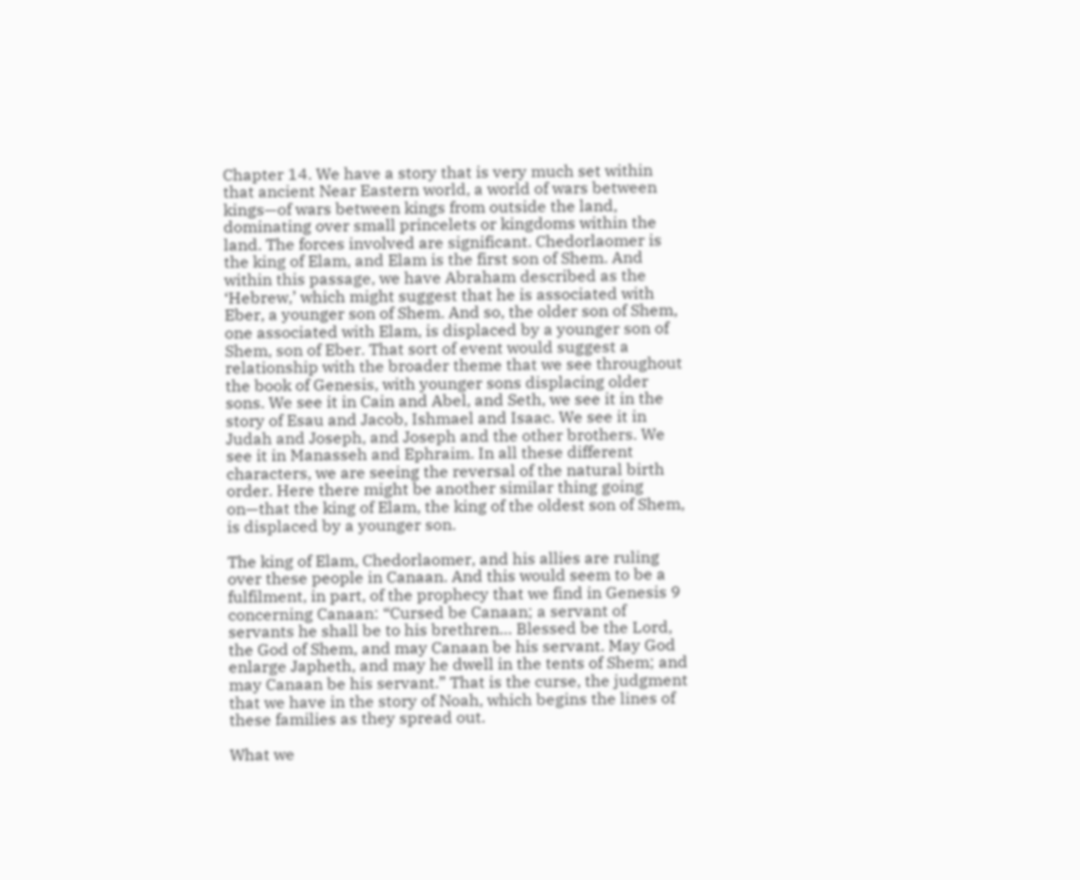Chapter 14. We have a story that is very much set within that ancient Near Eastern world, a world of wars between kings—of wars between kings from outside the land, dominating over small princelets or kingdoms within the land. The forces involved are significant. Chedorlaomer is the king of Elam, and Elam is the first son of Shem. And within this passage, we have Abraham described as the ‘Hebrew,’ which might suggest that he is associated with Eber, a younger son of Shem. And so, the older son of Shem, one associated with Elam, is displaced by a younger son of Shem, son of Eber. That sort of event would suggest a relationship with the broader theme that we see throughout the book of Genesis, with younger sons displacing older sons. We see it in Cain and Abel, and Seth, we see it in the story of Esau and Jacob, Ishmael and Isaac. We see it in Judah and Joseph, and Joseph and the other brothers. We see it in Manasseh and Ephraim. In all these different characters, we are seeing the reversal of the natural birth order. Here there might be another similar thing going on—that the king of Elam, the king of the oldest son of Shem, is displaced by a younger son.

The king of Elam, Chedorlaomer, and his allies are ruling over these people in Canaan. And this would seem to be a fulfilment, in part, of the prophecy that we find in Genesis 9 concerning Canaan: “Cursed be Canaan; a servant of servants he shall be to his brethren… Blessed be the Lord, the God of Shem, and may Canaan be his servant. May God enlarge Japheth, and may he dwell in the tents of Shem; and may Canaan be his servant.” That is the curse, the judgment that we have in the story of Noah, which begins the lines of these families as they spread out.

What we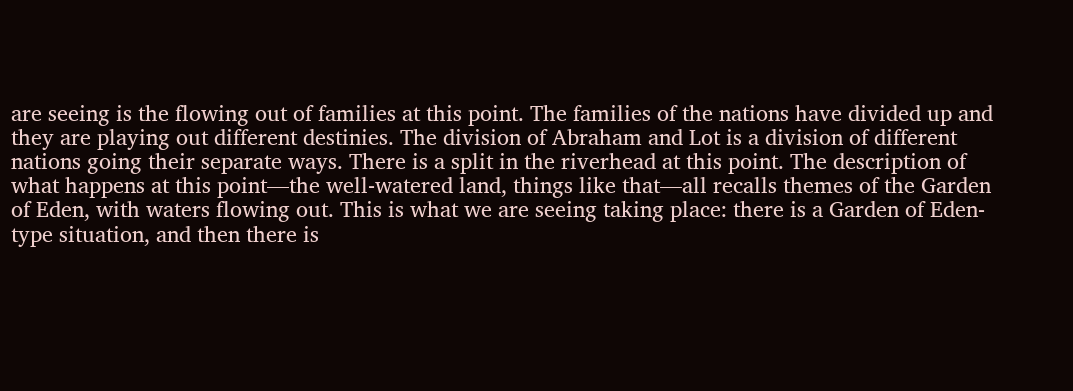are seeing is the flowing out of families at this point. The families of the nations have divided up and they are playing out different destinies. The division of Abraham and Lot is a division of different nations going their separate ways. There is a split in the riverhead at this point. The description of what happens at this point—the well-watered land, things like that—all recalls themes of the Garden of Eden, with waters flowing out. This is what we are seeing taking place: there is a Garden of Eden-type situation, and then there is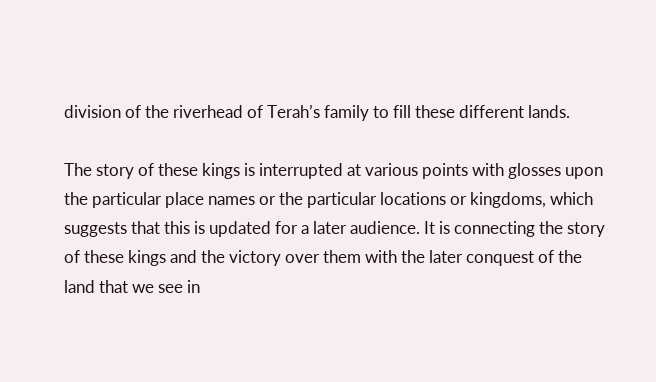division of the riverhead of Terah’s family to fill these different lands.

The story of these kings is interrupted at various points with glosses upon the particular place names or the particular locations or kingdoms, which suggests that this is updated for a later audience. It is connecting the story of these kings and the victory over them with the later conquest of the land that we see in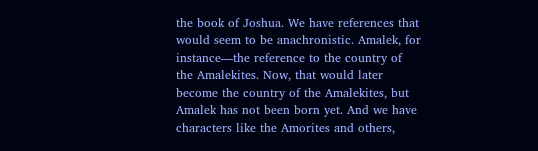the book of Joshua. We have references that would seem to be anachronistic. Amalek, for instance—the reference to the country of the Amalekites. Now, that would later become the country of the Amalekites, but Amalek has not been born yet. And we have characters like the Amorites and others,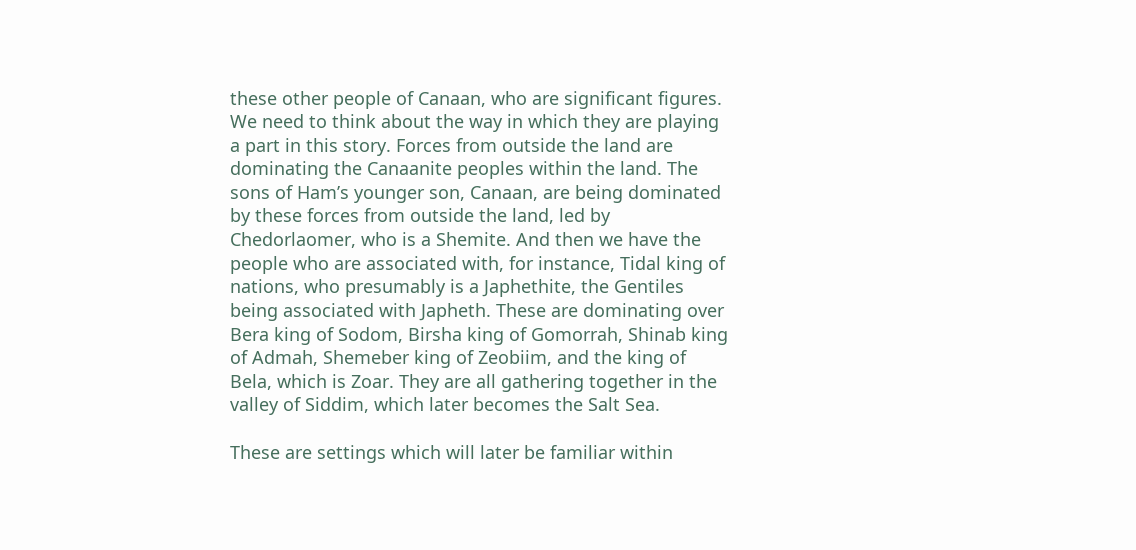these other people of Canaan, who are significant figures. We need to think about the way in which they are playing a part in this story. Forces from outside the land are dominating the Canaanite peoples within the land. The sons of Ham’s younger son, Canaan, are being dominated by these forces from outside the land, led by Chedorlaomer, who is a Shemite. And then we have the people who are associated with, for instance, Tidal king of nations, who presumably is a Japhethite, the Gentiles being associated with Japheth. These are dominating over Bera king of Sodom, Birsha king of Gomorrah, Shinab king of Admah, Shemeber king of Zeobiim, and the king of Bela, which is Zoar. They are all gathering together in the valley of Siddim, which later becomes the Salt Sea.

These are settings which will later be familiar within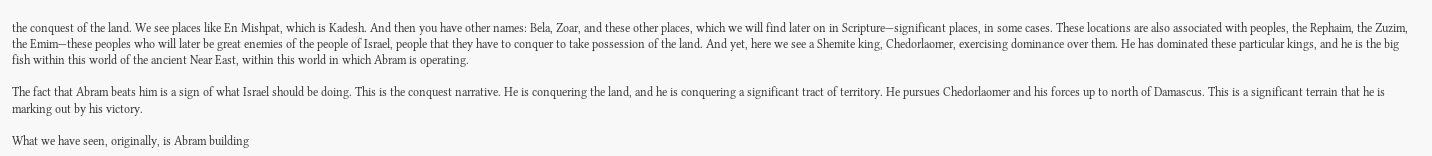the conquest of the land. We see places like En Mishpat, which is Kadesh. And then you have other names: Bela, Zoar, and these other places, which we will find later on in Scripture—significant places, in some cases. These locations are also associated with peoples, the Rephaim, the Zuzim, the Emim—these peoples who will later be great enemies of the people of Israel, people that they have to conquer to take possession of the land. And yet, here we see a Shemite king, Chedorlaomer, exercising dominance over them. He has dominated these particular kings, and he is the big fish within this world of the ancient Near East, within this world in which Abram is operating.

The fact that Abram beats him is a sign of what Israel should be doing. This is the conquest narrative. He is conquering the land, and he is conquering a significant tract of territory. He pursues Chedorlaomer and his forces up to north of Damascus. This is a significant terrain that he is marking out by his victory.

What we have seen, originally, is Abram building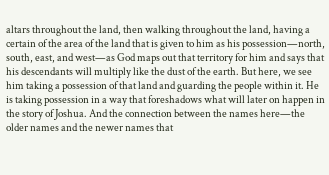altars throughout the land, then walking throughout the land, having a certain of the area of the land that is given to him as his possession—north, south, east, and west—as God maps out that territory for him and says that his descendants will multiply like the dust of the earth. But here, we see him taking a possession of that land and guarding the people within it. He is taking possession in a way that foreshadows what will later on happen in the story of Joshua. And the connection between the names here—the older names and the newer names that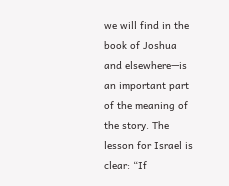we will find in the book of Joshua and elsewhere—is an important part of the meaning of the story. The lesson for Israel is clear: “If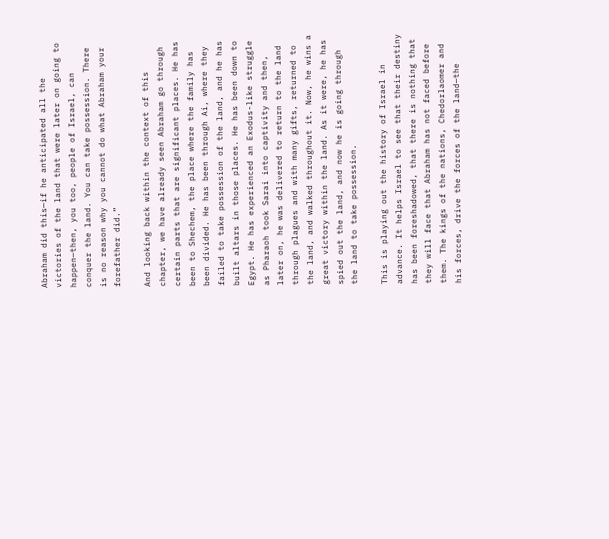Abraham did this—if he anticipated all the victories of the land that were later on going to happen—then, you too, people of Israel, can conquer the land. You can take possession. There is no reason why you cannot do what Abraham your forefather did.”

And looking back within the context of this chapter, we have already seen Abraham go through certain parts that are significant places. He has been to Shechem, the place where the family has been divided. He has been through Ai, where they failed to take possession of the land, and he has built altars in those places. He has been down to Egypt. He has experienced an Exodus-like struggle as Pharaoh took Sarai into captivity and then, later on, he was delivered to return to the land through plagues and with many gifts, returned to the land, and walked throughout it. Now, he wins a great victory within the land. As it were, he has spied out the land, and now he is going through the land to take possession.

This is playing out the history of Israel in advance. It helps Israel to see that their destiny has been foreshadowed, that there is nothing that they will face that Abraham has not faced before them. The kings of the nations, Chedorlaomer and his forces, drive the forces of the land—the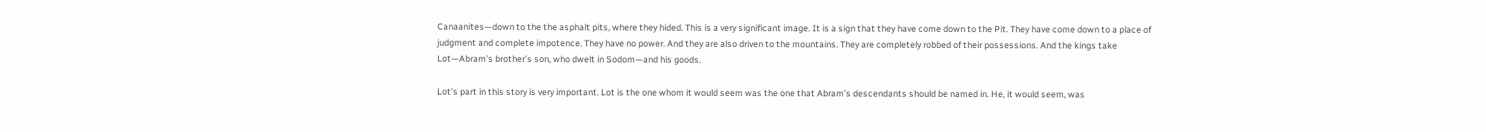Canaanites—down to the the asphalt pits, where they hided. This is a very significant image. It is a sign that they have come down to the Pit. They have come down to a place of judgment and complete impotence. They have no power. And they are also driven to the mountains. They are completely robbed of their possessions. And the kings take Lot—Abram’s brother’s son, who dwelt in Sodom—and his goods.

Lot’s part in this story is very important. Lot is the one whom it would seem was the one that Abram’s descendants should be named in. He, it would seem, was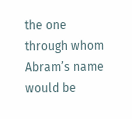the one through whom Abram’s name would be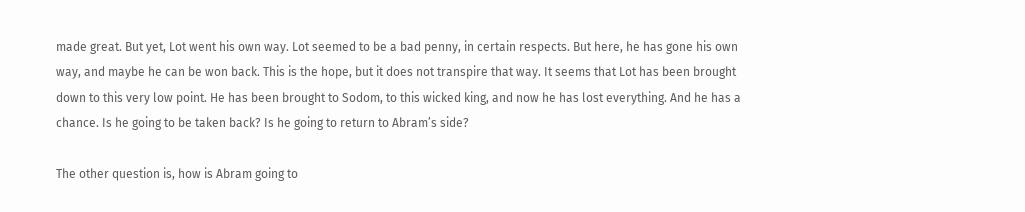made great. But yet, Lot went his own way. Lot seemed to be a bad penny, in certain respects. But here, he has gone his own way, and maybe he can be won back. This is the hope, but it does not transpire that way. It seems that Lot has been brought down to this very low point. He has been brought to Sodom, to this wicked king, and now he has lost everything. And he has a chance. Is he going to be taken back? Is he going to return to Abram’s side?

The other question is, how is Abram going to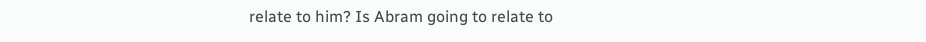relate to him? Is Abram going to relate to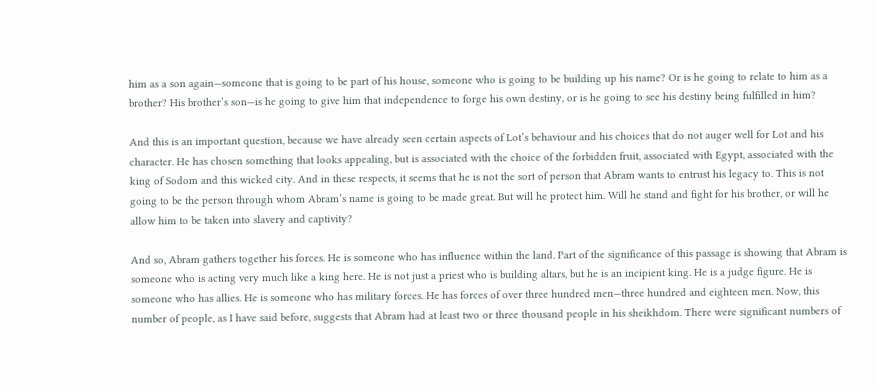him as a son again—someone that is going to be part of his house, someone who is going to be building up his name? Or is he going to relate to him as a brother? His brother’s son—is he going to give him that independence to forge his own destiny, or is he going to see his destiny being fulfilled in him?

And this is an important question, because we have already seen certain aspects of Lot’s behaviour and his choices that do not auger well for Lot and his character. He has chosen something that looks appealing, but is associated with the choice of the forbidden fruit, associated with Egypt, associated with the king of Sodom and this wicked city. And in these respects, it seems that he is not the sort of person that Abram wants to entrust his legacy to. This is not going to be the person through whom Abram’s name is going to be made great. But will he protect him. Will he stand and fight for his brother, or will he allow him to be taken into slavery and captivity?

And so, Abram gathers together his forces. He is someone who has influence within the land. Part of the significance of this passage is showing that Abram is someone who is acting very much like a king here. He is not just a priest who is building altars, but he is an incipient king. He is a judge figure. He is someone who has allies. He is someone who has military forces. He has forces of over three hundred men—three hundred and eighteen men. Now, this number of people, as I have said before, suggests that Abram had at least two or three thousand people in his sheikhdom. There were significant numbers of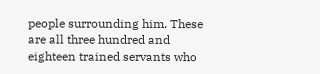people surrounding him. These are all three hundred and eighteen trained servants who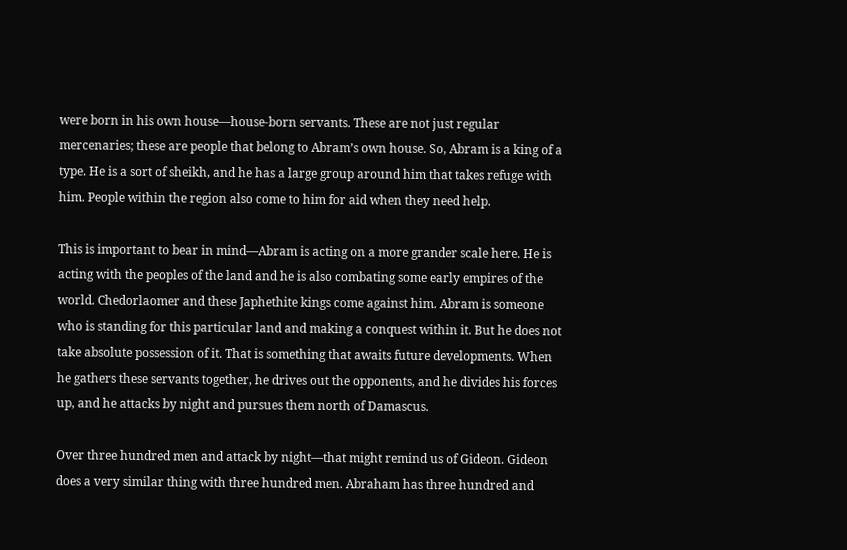were born in his own house—house-born servants. These are not just regular mercenaries; these are people that belong to Abram’s own house. So, Abram is a king of a type. He is a sort of sheikh, and he has a large group around him that takes refuge with him. People within the region also come to him for aid when they need help.

This is important to bear in mind—Abram is acting on a more grander scale here. He is acting with the peoples of the land and he is also combating some early empires of the world. Chedorlaomer and these Japhethite kings come against him. Abram is someone who is standing for this particular land and making a conquest within it. But he does not take absolute possession of it. That is something that awaits future developments. When he gathers these servants together, he drives out the opponents, and he divides his forces up, and he attacks by night and pursues them north of Damascus.

Over three hundred men and attack by night—that might remind us of Gideon. Gideon does a very similar thing with three hundred men. Abraham has three hundred and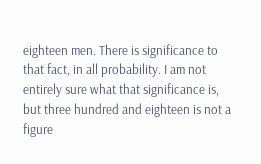eighteen men. There is significance to that fact, in all probability. I am not entirely sure what that significance is, but three hundred and eighteen is not a figure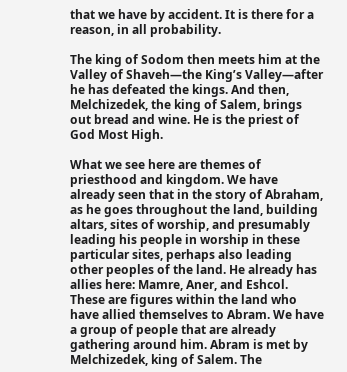that we have by accident. It is there for a reason, in all probability.

The king of Sodom then meets him at the Valley of Shaveh—the King’s Valley—after he has defeated the kings. And then, Melchizedek, the king of Salem, brings out bread and wine. He is the priest of God Most High.

What we see here are themes of priesthood and kingdom. We have already seen that in the story of Abraham, as he goes throughout the land, building altars, sites of worship, and presumably leading his people in worship in these particular sites, perhaps also leading other peoples of the land. He already has allies here: Mamre, Aner, and Eshcol. These are figures within the land who have allied themselves to Abram. We have a group of people that are already gathering around him. Abram is met by Melchizedek, king of Salem. The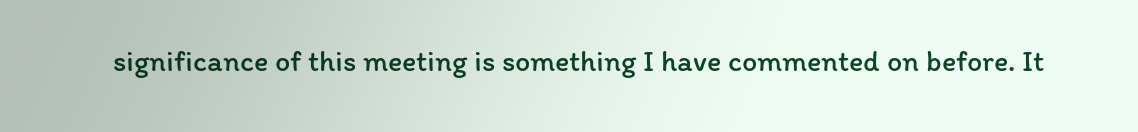significance of this meeting is something I have commented on before. It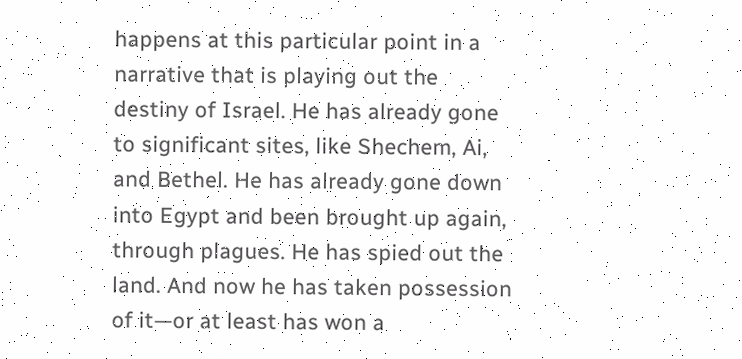happens at this particular point in a narrative that is playing out the destiny of Israel. He has already gone to significant sites, like Shechem, Ai, and Bethel. He has already gone down into Egypt and been brought up again, through plagues. He has spied out the land. And now he has taken possession of it—or at least has won a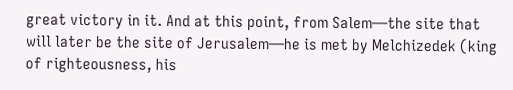great victory in it. And at this point, from Salem—the site that will later be the site of Jerusalem—he is met by Melchizedek (king of righteousness, his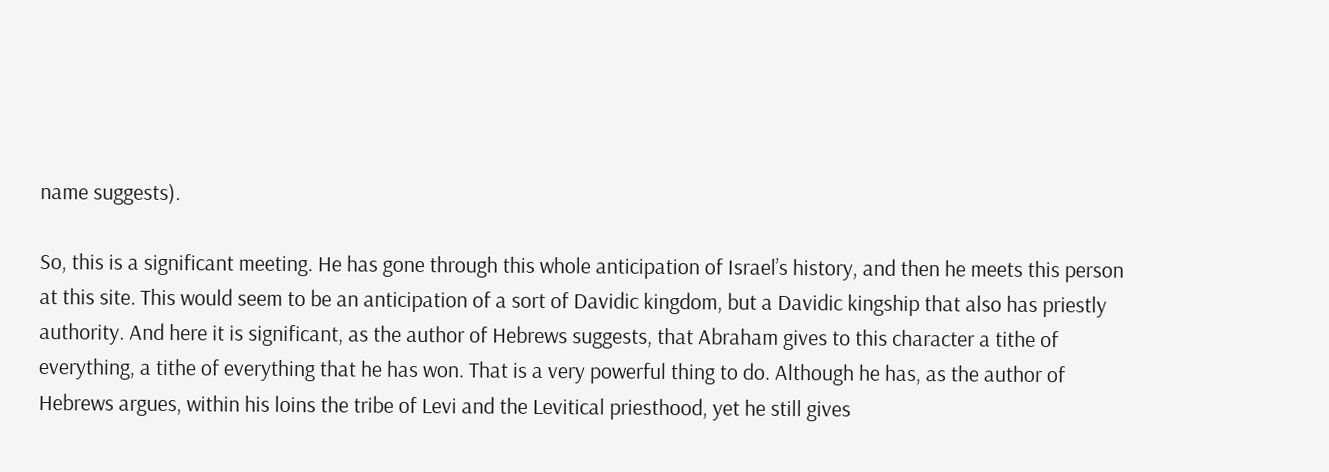name suggests).

So, this is a significant meeting. He has gone through this whole anticipation of Israel’s history, and then he meets this person at this site. This would seem to be an anticipation of a sort of Davidic kingdom, but a Davidic kingship that also has priestly authority. And here it is significant, as the author of Hebrews suggests, that Abraham gives to this character a tithe of everything, a tithe of everything that he has won. That is a very powerful thing to do. Although he has, as the author of Hebrews argues, within his loins the tribe of Levi and the Levitical priesthood, yet he still gives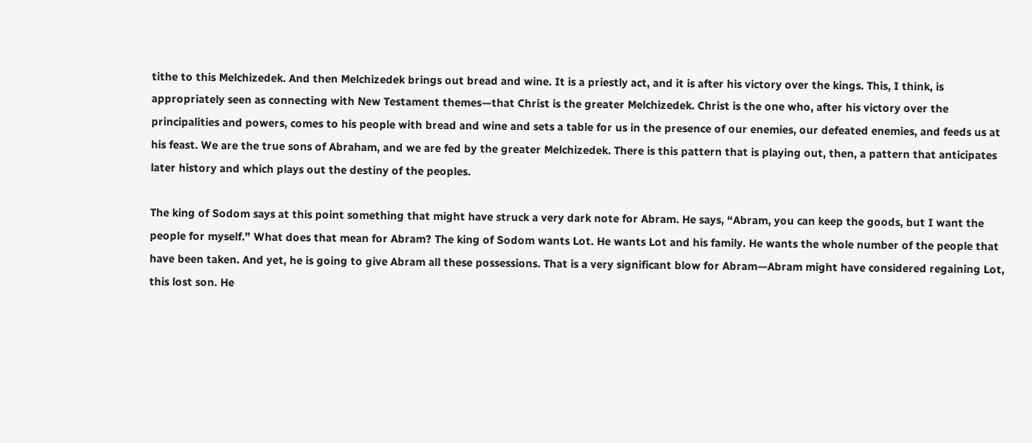tithe to this Melchizedek. And then Melchizedek brings out bread and wine. It is a priestly act, and it is after his victory over the kings. This, I think, is appropriately seen as connecting with New Testament themes—that Christ is the greater Melchizedek. Christ is the one who, after his victory over the principalities and powers, comes to his people with bread and wine and sets a table for us in the presence of our enemies, our defeated enemies, and feeds us at his feast. We are the true sons of Abraham, and we are fed by the greater Melchizedek. There is this pattern that is playing out, then, a pattern that anticipates later history and which plays out the destiny of the peoples.

The king of Sodom says at this point something that might have struck a very dark note for Abram. He says, “Abram, you can keep the goods, but I want the people for myself.” What does that mean for Abram? The king of Sodom wants Lot. He wants Lot and his family. He wants the whole number of the people that have been taken. And yet, he is going to give Abram all these possessions. That is a very significant blow for Abram—Abram might have considered regaining Lot, this lost son. He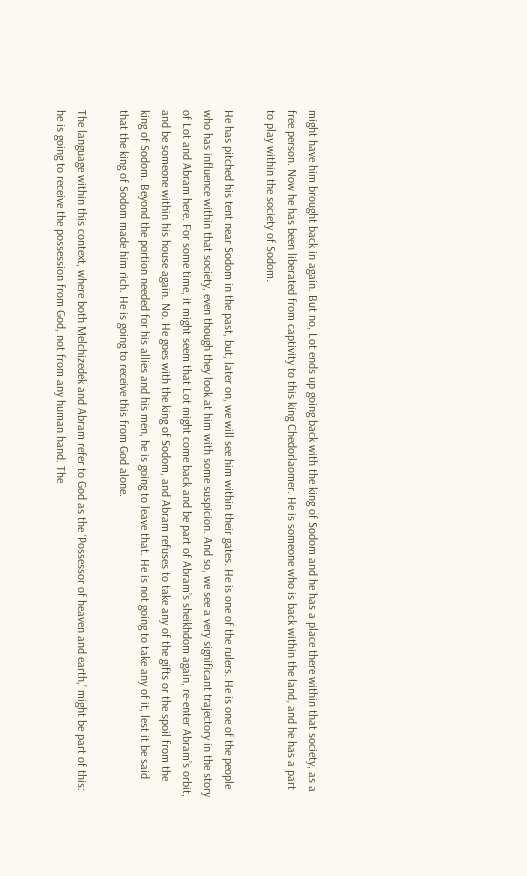might have him brought back in again. But no, Lot ends up going back with the king of Sodom and he has a place there within that society, as a free person. Now he has been liberated from captivity to this king Chedorlaomer. He is someone who is back within the land, and he has a part to play within the society of Sodom.

He has pitched his tent near Sodom in the past, but, later on, we will see him within their gates. He is one of the rulers. He is one of the people who has influence within that society, even though they look at him with some suspicion. And so, we see a very significant trajectory in the story of Lot and Abram here. For some time, it might seem that Lot might come back and be part of Abram’s sheikhdom again, re-enter Abram’s orbit, and be someone within his house again. No. He goes with the king of Sodom, and Abram refuses to take any of the gifts or the spoil from the king of Sodom. Beyond the portion needed for his allies and his men, he is going to leave that. He is not going to take any of it, lest it be said that the king of Sodom made him rich. He is going to receive this from God alone.

The language within this context, where both Melchizedek and Abram refer to God as the ‘Possessor of heaven and earth,’ might be part of this: he is going to receive the possession from God, not from any human hand. The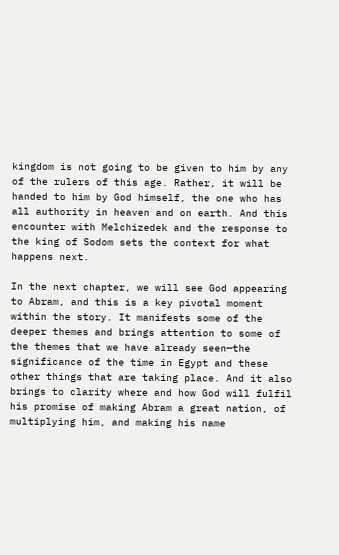kingdom is not going to be given to him by any of the rulers of this age. Rather, it will be handed to him by God himself, the one who has all authority in heaven and on earth. And this encounter with Melchizedek and the response to the king of Sodom sets the context for what happens next.

In the next chapter, we will see God appearing to Abram, and this is a key pivotal moment within the story. It manifests some of the deeper themes and brings attention to some of the themes that we have already seen—the significance of the time in Egypt and these other things that are taking place. And it also brings to clarity where and how God will fulfil his promise of making Abram a great nation, of multiplying him, and making his name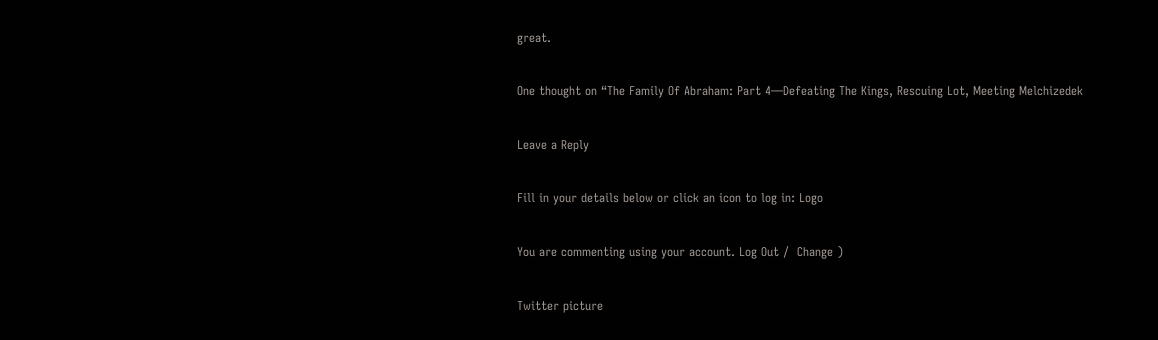great.

One thought on “The Family Of Abraham: Part 4—Defeating The Kings, Rescuing Lot, Meeting Melchizedek

Leave a Reply

Fill in your details below or click an icon to log in: Logo

You are commenting using your account. Log Out /  Change )

Twitter picture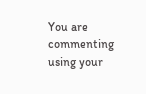You are commenting using your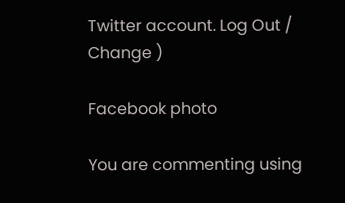Twitter account. Log Out /  Change )

Facebook photo

You are commenting using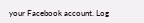your Facebook account. Log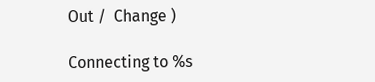Out /  Change )

Connecting to %s